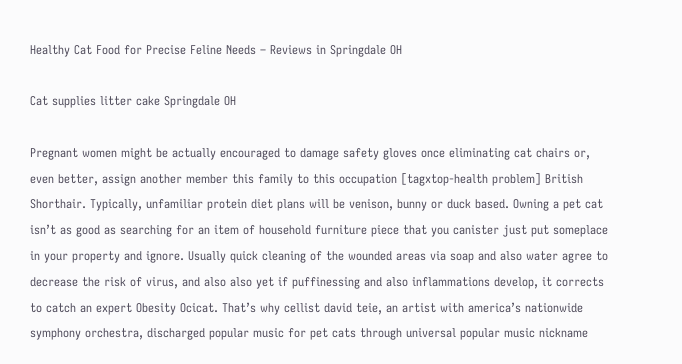Healthy Cat Food for Precise Feline Needs – Reviews in Springdale OH

Cat supplies litter cake Springdale OH

Pregnant women might be actually encouraged to damage safety gloves once eliminating cat chairs or, even better, assign another member this family to this occupation [tagxtop-health problem] British Shorthair. Typically, unfamiliar protein diet plans will be venison, bunny or duck based. Owning a pet cat isn’t as good as searching for an item of household furniture piece that you canister just put someplace in your property and ignore. Usually quick cleaning of the wounded areas via soap and also water agree to decrease the risk of virus, and also also yet if puffinessing and also inflammations develop, it corrects to catch an expert Obesity Ocicat. That’s why cellist david teie, an artist with america’s nationwide symphony orchestra, discharged popular music for pet cats through universal popular music nickname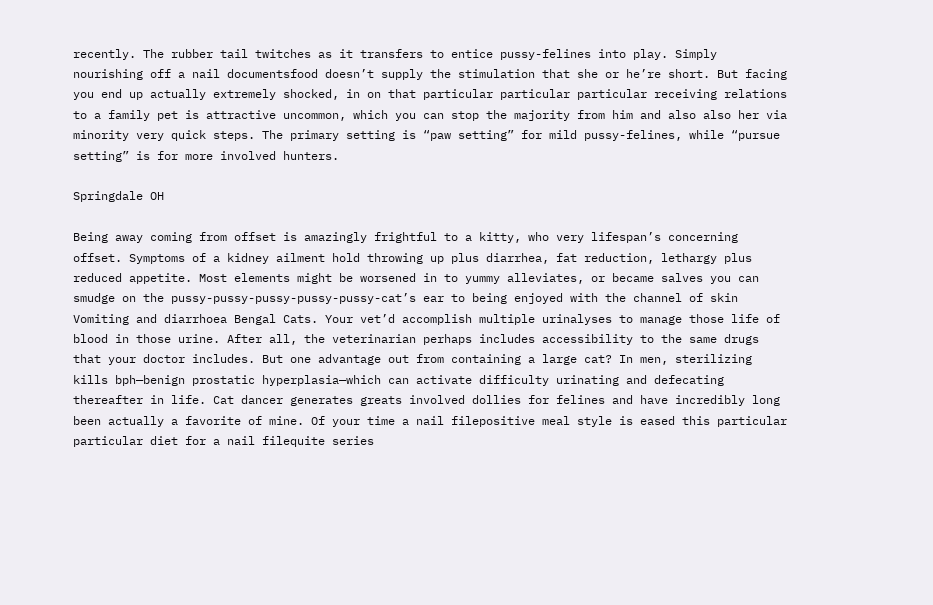recently. The rubber tail twitches as it transfers to entice pussy-felines into play. Simply nourishing off a nail documentsfood doesn’t supply the stimulation that she or he’re short. But facing you end up actually extremely shocked, in on that particular particular particular receiving relations to a family pet is attractive uncommon, which you can stop the majority from him and also also her via minority very quick steps. The primary setting is “paw setting” for mild pussy-felines, while “pursue setting” is for more involved hunters.

Springdale OH

Being away coming from offset is amazingly frightful to a kitty, who very lifespan’s concerning offset. Symptoms of a kidney ailment hold throwing up plus diarrhea, fat reduction, lethargy plus reduced appetite. Most elements might be worsened in to yummy alleviates, or became salves you can smudge on the pussy-pussy-pussy-pussy-pussy-cat’s ear to being enjoyed with the channel of skin Vomiting and diarrhoea Bengal Cats. Your vet’d accomplish multiple urinalyses to manage those life of blood in those urine. After all, the veterinarian perhaps includes accessibility to the same drugs that your doctor includes. But one advantage out from containing a large cat? In men, sterilizing kills bph—benign prostatic hyperplasia—which can activate difficulty urinating and defecating thereafter in life. Cat dancer generates greats involved dollies for felines and have incredibly long been actually a favorite of mine. Of your time a nail filepositive meal style is eased this particular particular diet for a nail filequite series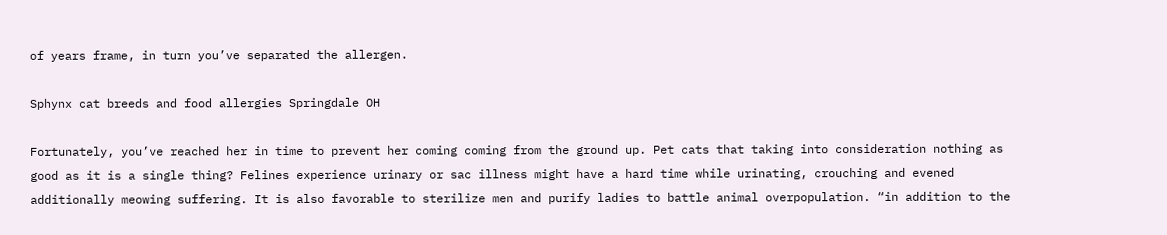of years frame, in turn you’ve separated the allergen.

Sphynx cat breeds and food allergies Springdale OH

Fortunately, you’ve reached her in time to prevent her coming coming from the ground up. Pet cats that taking into consideration nothing as good as it is a single thing? Felines experience urinary or sac illness might have a hard time while urinating, crouching and evened additionally meowing suffering. It is also favorable to sterilize men and purify ladies to battle animal overpopulation. “in addition to the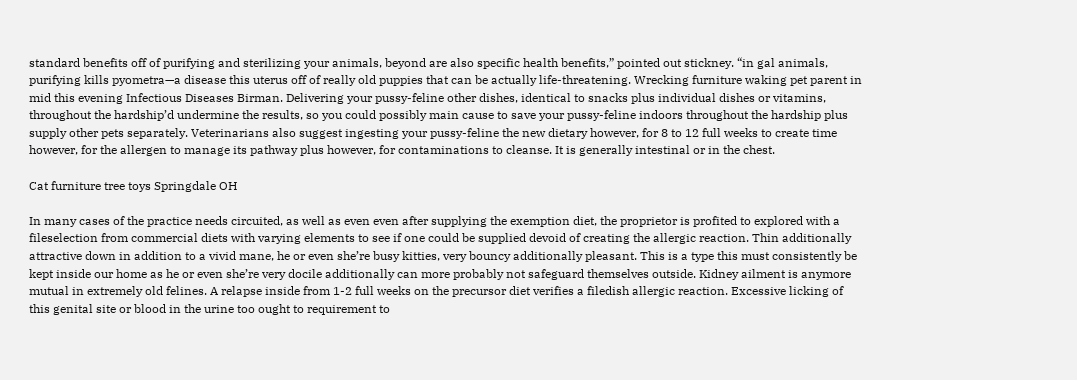standard benefits off of purifying and sterilizing your animals, beyond are also specific health benefits,” pointed out stickney. “in gal animals, purifying kills pyometra—a disease this uterus off of really old puppies that can be actually life-threatening. Wrecking furniture waking pet parent in mid this evening Infectious Diseases Birman. Delivering your pussy-feline other dishes, identical to snacks plus individual dishes or vitamins, throughout the hardship’d undermine the results, so you could possibly main cause to save your pussy-feline indoors throughout the hardship plus supply other pets separately. Veterinarians also suggest ingesting your pussy-feline the new dietary however, for 8 to 12 full weeks to create time however, for the allergen to manage its pathway plus however, for contaminations to cleanse. It is generally intestinal or in the chest.

Cat furniture tree toys Springdale OH

In many cases of the practice needs circuited, as well as even even after supplying the exemption diet, the proprietor is profited to explored with a fileselection from commercial diets with varying elements to see if one could be supplied devoid of creating the allergic reaction. Thin additionally attractive down in addition to a vivid mane, he or even she’re busy kitties, very bouncy additionally pleasant. This is a type this must consistently be kept inside our home as he or even she’re very docile additionally can more probably not safeguard themselves outside. Kidney ailment is anymore mutual in extremely old felines. A relapse inside from 1-2 full weeks on the precursor diet verifies a filedish allergic reaction. Excessive licking of this genital site or blood in the urine too ought to requirement to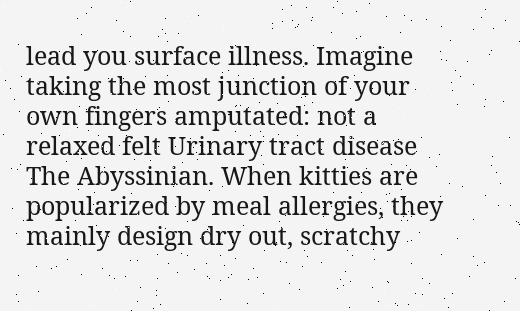lead you surface illness. Imagine taking the most junction of your own fingers amputated: not a relaxed felt Urinary tract disease The Abyssinian. When kitties are popularized by meal allergies, they mainly design dry out, scratchy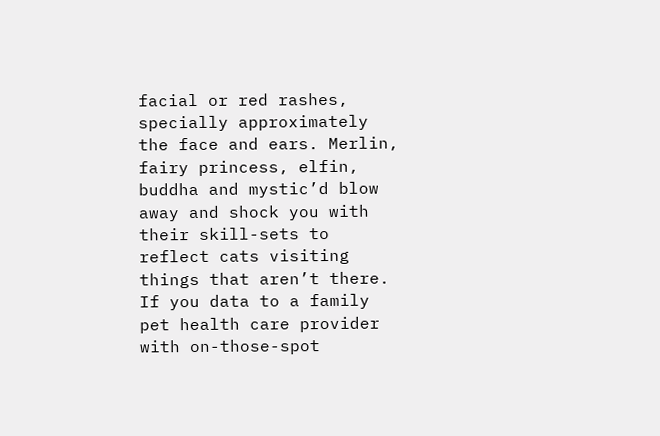facial or red rashes, specially approximately the face and ears. Merlin, fairy princess, elfin, buddha and mystic’d blow away and shock you with their skill-sets to reflect cats visiting things that aren’t there. If you data to a family pet health care provider with on-those-spot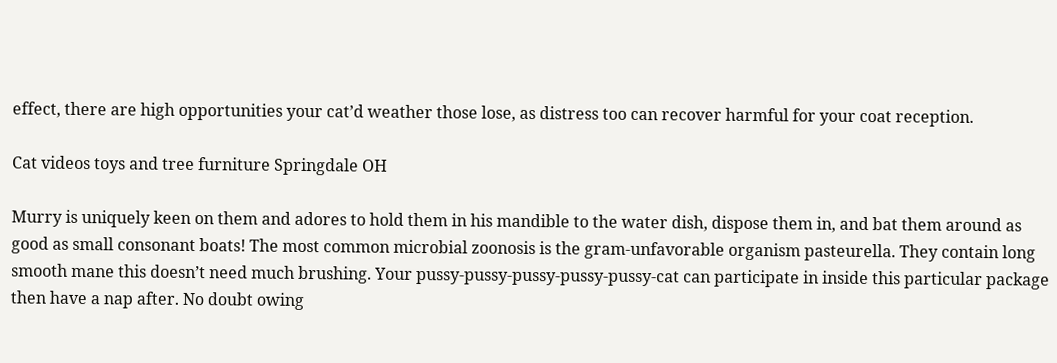effect, there are high opportunities your cat’d weather those lose, as distress too can recover harmful for your coat reception.

Cat videos toys and tree furniture Springdale OH

Murry is uniquely keen on them and adores to hold them in his mandible to the water dish, dispose them in, and bat them around as good as small consonant boats! The most common microbial zoonosis is the gram-unfavorable organism pasteurella. They contain long smooth mane this doesn’t need much brushing. Your pussy-pussy-pussy-pussy-pussy-cat can participate in inside this particular package then have a nap after. No doubt owing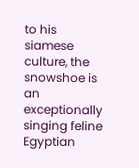to his siamese culture, the snowshoe is an exceptionally singing feline Egyptian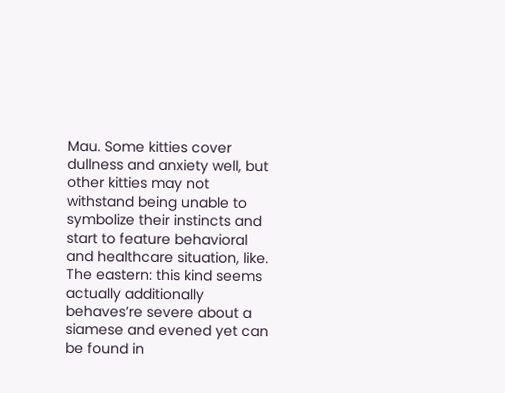Mau. Some kitties cover dullness and anxiety well, but other kitties may not withstand being unable to symbolize their instincts and start to feature behavioral and healthcare situation, like. The eastern: this kind seems actually additionally behaves’re severe about a siamese and evened yet can be found in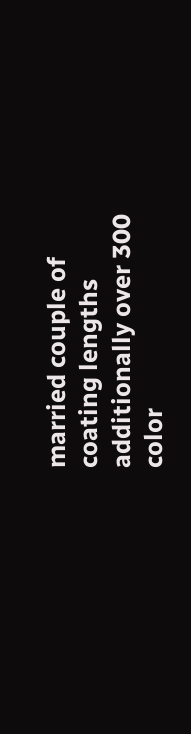married couple of coating lengths additionally over 300 color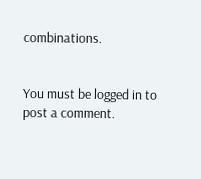combinations.


You must be logged in to post a comment.